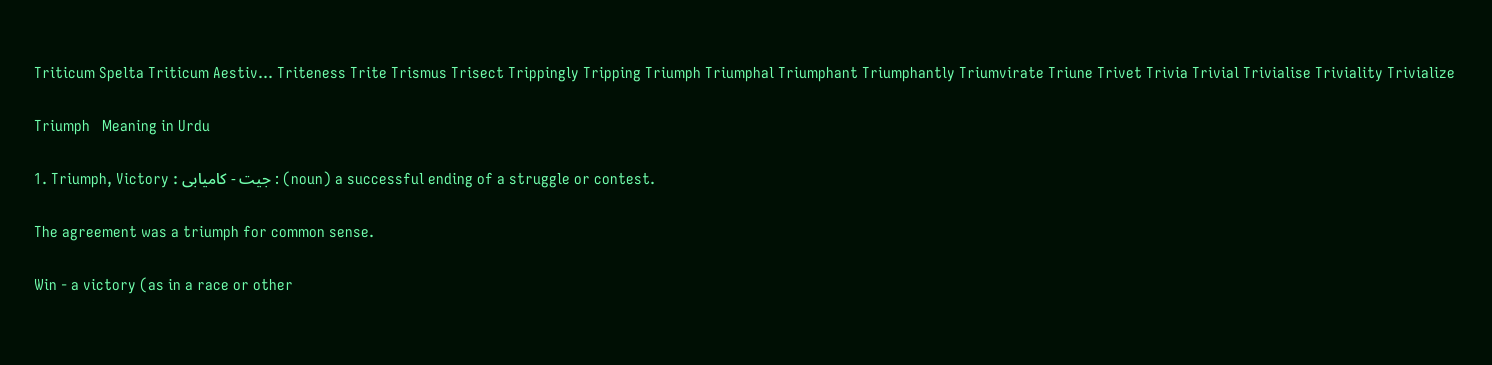Triticum Spelta Triticum Aestiv... Triteness Trite Trismus Trisect Trippingly Tripping Triumph Triumphal Triumphant Triumphantly Triumvirate Triune Trivet Trivia Trivial Trivialise Triviality Trivialize

Triumph   Meaning in Urdu

1. Triumph, Victory : جیت - کامیابی : (noun) a successful ending of a struggle or contest.

The agreement was a triumph for common sense.

Win - a victory (as in a race or other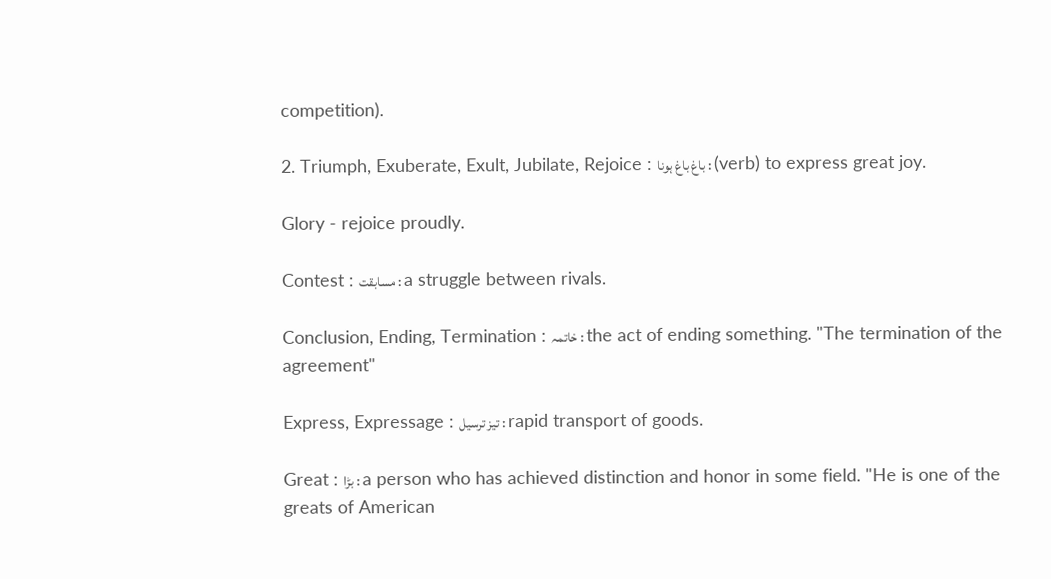competition).

2. Triumph, Exuberate, Exult, Jubilate, Rejoice : باغ باغ ہونا : (verb) to express great joy.

Glory - rejoice proudly.

Contest : مسابقت : a struggle between rivals.

Conclusion, Ending, Termination : خاتمہ : the act of ending something. "The termination of the agreement"

Express, Expressage : تیز ترسیل : rapid transport of goods.

Great : بڑا : a person who has achieved distinction and honor in some field. "He is one of the greats of American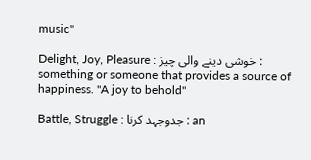music"

Delight, Joy, Pleasure : خوشی دینے والی چیز : something or someone that provides a source of happiness. "A joy to behold"

Battle, Struggle : جدوجہد کرنا : an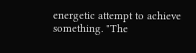energetic attempt to achieve something. "The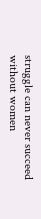struggle can never succeed without women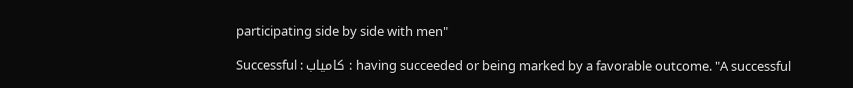participating side by side with men"

Successful : کامیاب : having succeeded or being marked by a favorable outcome. "A successful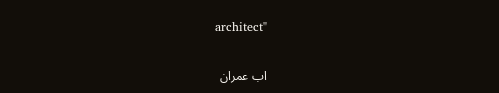architect"

اب عمران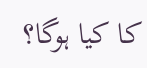کا کیا ہوگا؟